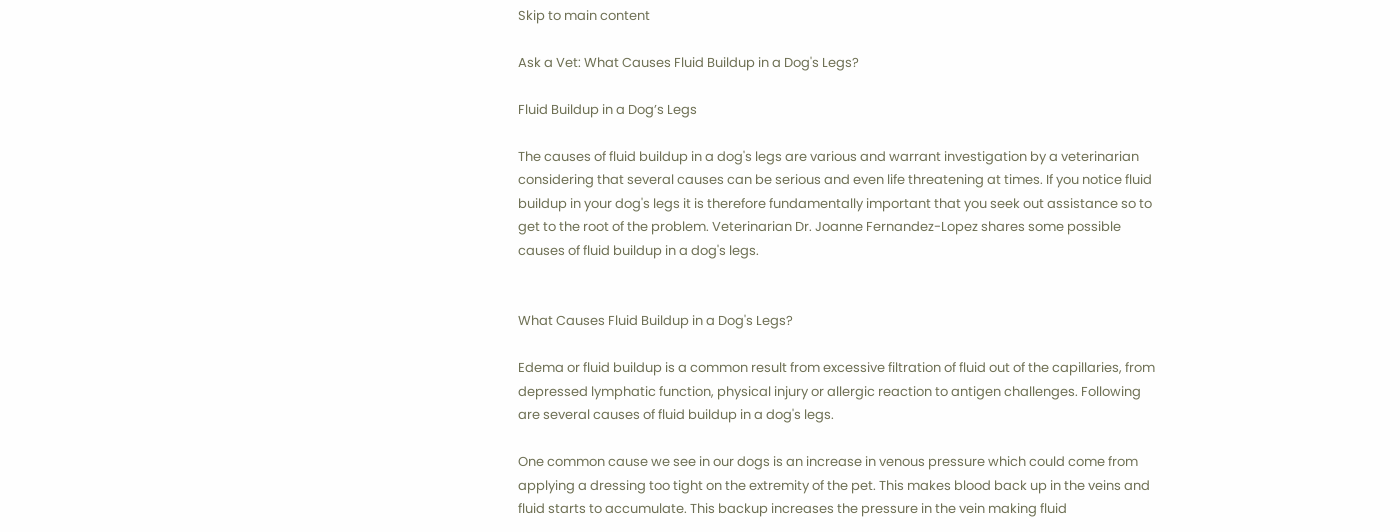Skip to main content

Ask a Vet: What Causes Fluid Buildup in a Dog's Legs?

Fluid Buildup in a Dog’s Legs

The causes of fluid buildup in a dog's legs are various and warrant investigation by a veterinarian considering that several causes can be serious and even life threatening at times. If you notice fluid buildup in your dog's legs it is therefore fundamentally important that you seek out assistance so to get to the root of the problem. Veterinarian Dr. Joanne Fernandez-Lopez shares some possible causes of fluid buildup in a dog's legs.


What Causes Fluid Buildup in a Dog's Legs?

Edema or fluid buildup is a common result from excessive filtration of fluid out of the capillaries, from depressed lymphatic function, physical injury or allergic reaction to antigen challenges. Following are several causes of fluid buildup in a dog's legs.

One common cause we see in our dogs is an increase in venous pressure which could come from applying a dressing too tight on the extremity of the pet. This makes blood back up in the veins and fluid starts to accumulate. This backup increases the pressure in the vein making fluid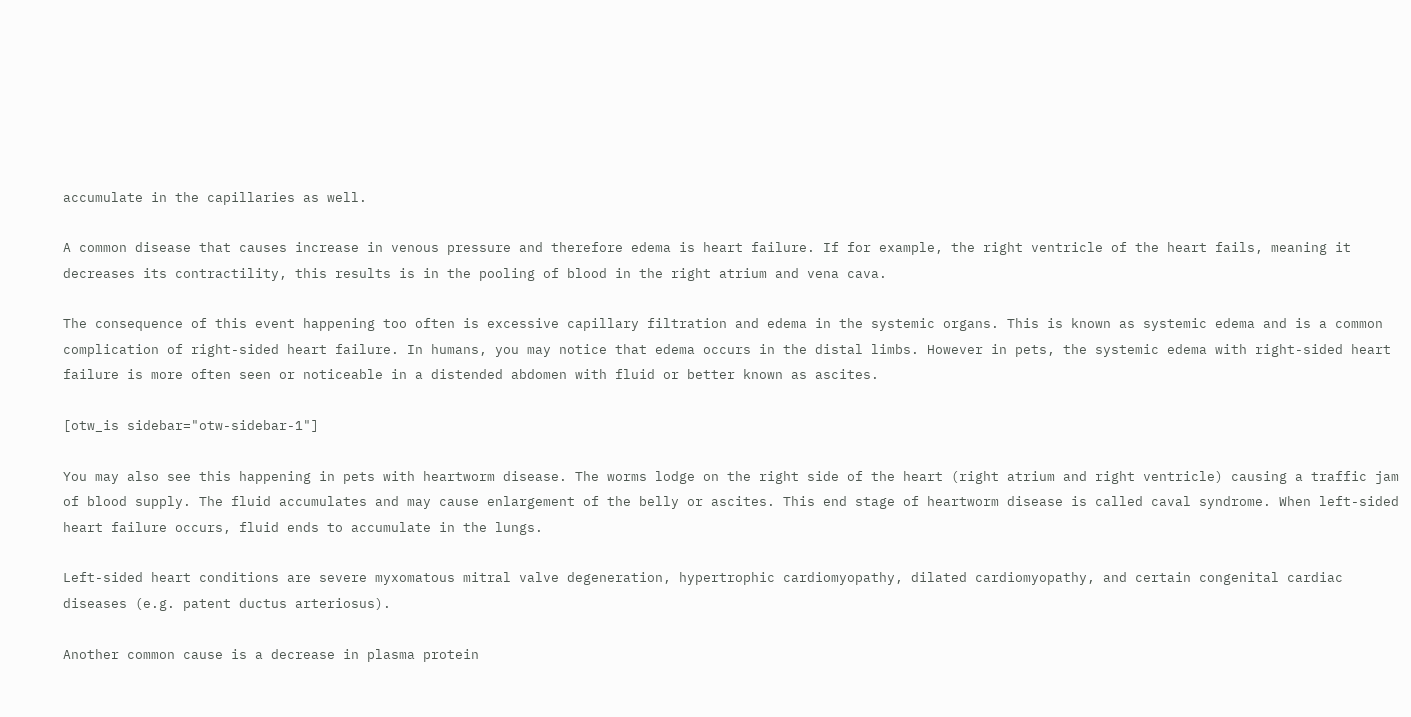accumulate in the capillaries as well.

A common disease that causes increase in venous pressure and therefore edema is heart failure. If for example, the right ventricle of the heart fails, meaning it decreases its contractility, this results is in the pooling of blood in the right atrium and vena cava.

The consequence of this event happening too often is excessive capillary filtration and edema in the systemic organs. This is known as systemic edema and is a common complication of right-sided heart failure. In humans, you may notice that edema occurs in the distal limbs. However in pets, the systemic edema with right-sided heart failure is more often seen or noticeable in a distended abdomen with fluid or better known as ascites.

[otw_is sidebar="otw-sidebar-1"]

You may also see this happening in pets with heartworm disease. The worms lodge on the right side of the heart (right atrium and right ventricle) causing a traffic jam of blood supply. The fluid accumulates and may cause enlargement of the belly or ascites. This end stage of heartworm disease is called caval syndrome. When left-sided heart failure occurs, fluid ends to accumulate in the lungs.

Left-sided heart conditions are severe myxomatous mitral valve degeneration, hypertrophic cardiomyopathy, dilated cardiomyopathy, and certain congenital cardiac diseases (e.g. patent ductus arteriosus).

Another common cause is a decrease in plasma protein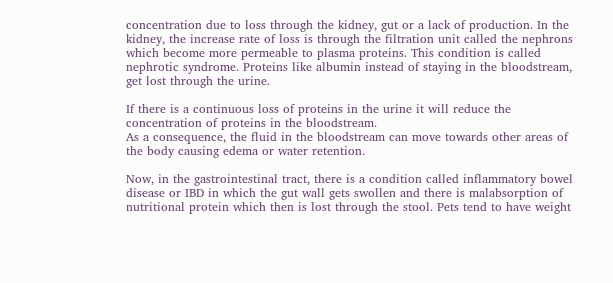concentration due to loss through the kidney, gut or a lack of production. In the kidney, the increase rate of loss is through the filtration unit called the nephrons which become more permeable to plasma proteins. This condition is called nephrotic syndrome. Proteins like albumin instead of staying in the bloodstream, get lost through the urine.

If there is a continuous loss of proteins in the urine it will reduce the concentration of proteins in the bloodstream.
As a consequence, the fluid in the bloodstream can move towards other areas of the body causing edema or water retention.

Now, in the gastrointestinal tract, there is a condition called inflammatory bowel disease or IBD in which the gut wall gets swollen and there is malabsorption of nutritional protein which then is lost through the stool. Pets tend to have weight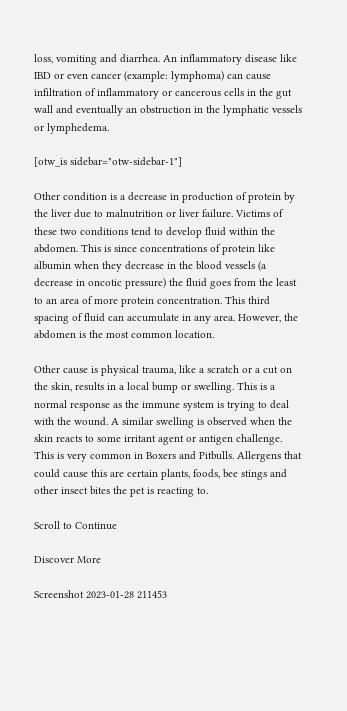loss, vomiting and diarrhea. An inflammatory disease like IBD or even cancer (example: lymphoma) can cause infiltration of inflammatory or cancerous cells in the gut wall and eventually an obstruction in the lymphatic vessels or lymphedema.

[otw_is sidebar="otw-sidebar-1"]

Other condition is a decrease in production of protein by the liver due to malnutrition or liver failure. Victims of these two conditions tend to develop fluid within the abdomen. This is since concentrations of protein like albumin when they decrease in the blood vessels (a decrease in oncotic pressure) the fluid goes from the least to an area of more protein concentration. This third spacing of fluid can accumulate in any area. However, the abdomen is the most common location.

Other cause is physical trauma, like a scratch or a cut on the skin, results in a local bump or swelling. This is a normal response as the immune system is trying to deal with the wound. A similar swelling is observed when the skin reacts to some irritant agent or antigen challenge. This is very common in Boxers and Pitbulls. Allergens that could cause this are certain plants, foods, bee stings and other insect bites the pet is reacting to.

Scroll to Continue

Discover More

Screenshot 2023-01-28 211453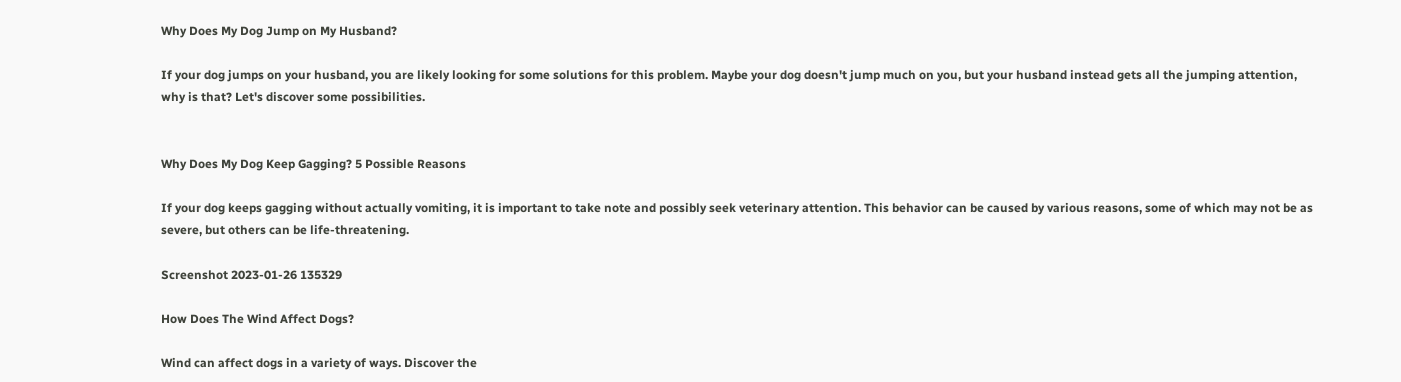Why Does My Dog Jump on My Husband?

If your dog jumps on your husband, you are likely looking for some solutions for this problem. Maybe your dog doesn't jump much on you, but your husband instead gets all the jumping attention, why is that? Let's discover some possibilities.


Why Does My Dog Keep Gagging? 5 Possible Reasons

If your dog keeps gagging without actually vomiting, it is important to take note and possibly seek veterinary attention. This behavior can be caused by various reasons, some of which may not be as severe, but others can be life-threatening.

Screenshot 2023-01-26 135329

How Does The Wind Affect Dogs?

Wind can affect dogs in a variety of ways. Discover the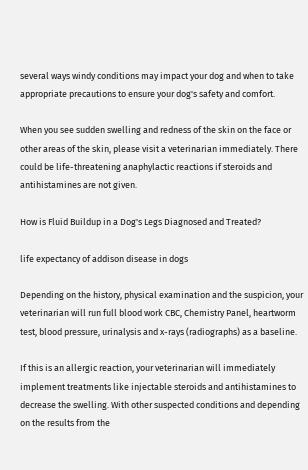several ways windy conditions may impact your dog and when to take appropriate precautions to ensure your dog's safety and comfort.

When you see sudden swelling and redness of the skin on the face or other areas of the skin, please visit a veterinarian immediately. There could be life-threatening anaphylactic reactions if steroids and antihistamines are not given.

How is Fluid Buildup in a Dog's Legs Diagnosed and Treated?

life expectancy of addison disease in dogs

Depending on the history, physical examination and the suspicion, your veterinarian will run full blood work CBC, Chemistry Panel, heartworm test, blood pressure, urinalysis and x-rays (radiographs) as a baseline.

If this is an allergic reaction, your veterinarian will immediately implement treatments like injectable steroids and antihistamines to decrease the swelling. With other suspected conditions and depending on the results from the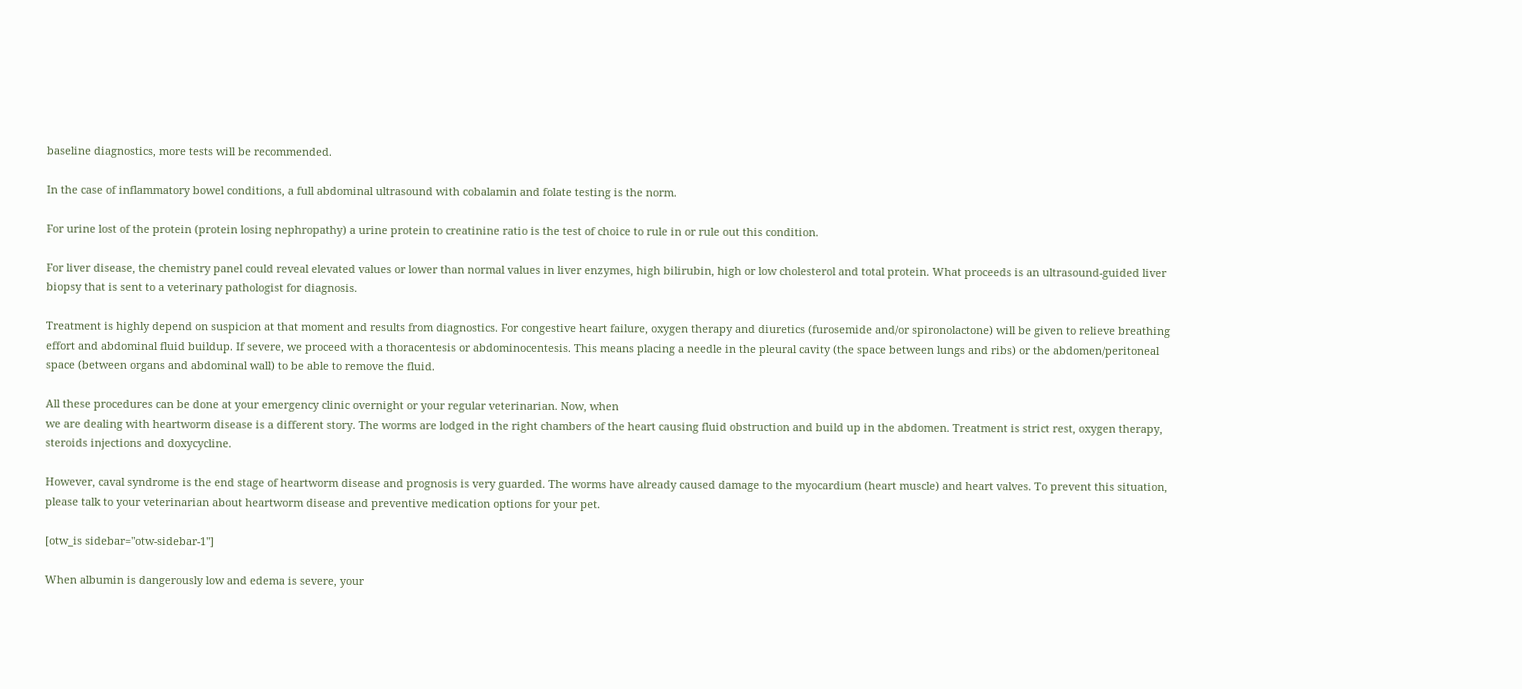baseline diagnostics, more tests will be recommended.

In the case of inflammatory bowel conditions, a full abdominal ultrasound with cobalamin and folate testing is the norm.

For urine lost of the protein (protein losing nephropathy) a urine protein to creatinine ratio is the test of choice to rule in or rule out this condition.

For liver disease, the chemistry panel could reveal elevated values or lower than normal values in liver enzymes, high bilirubin, high or low cholesterol and total protein. What proceeds is an ultrasound-guided liver biopsy that is sent to a veterinary pathologist for diagnosis.

Treatment is highly depend on suspicion at that moment and results from diagnostics. For congestive heart failure, oxygen therapy and diuretics (furosemide and/or spironolactone) will be given to relieve breathing effort and abdominal fluid buildup. If severe, we proceed with a thoracentesis or abdominocentesis. This means placing a needle in the pleural cavity (the space between lungs and ribs) or the abdomen/peritoneal space (between organs and abdominal wall) to be able to remove the fluid.

All these procedures can be done at your emergency clinic overnight or your regular veterinarian. Now, when
we are dealing with heartworm disease is a different story. The worms are lodged in the right chambers of the heart causing fluid obstruction and build up in the abdomen. Treatment is strict rest, oxygen therapy, steroids injections and doxycycline.

However, caval syndrome is the end stage of heartworm disease and prognosis is very guarded. The worms have already caused damage to the myocardium (heart muscle) and heart valves. To prevent this situation, please talk to your veterinarian about heartworm disease and preventive medication options for your pet.

[otw_is sidebar="otw-sidebar-1"]

When albumin is dangerously low and edema is severe, your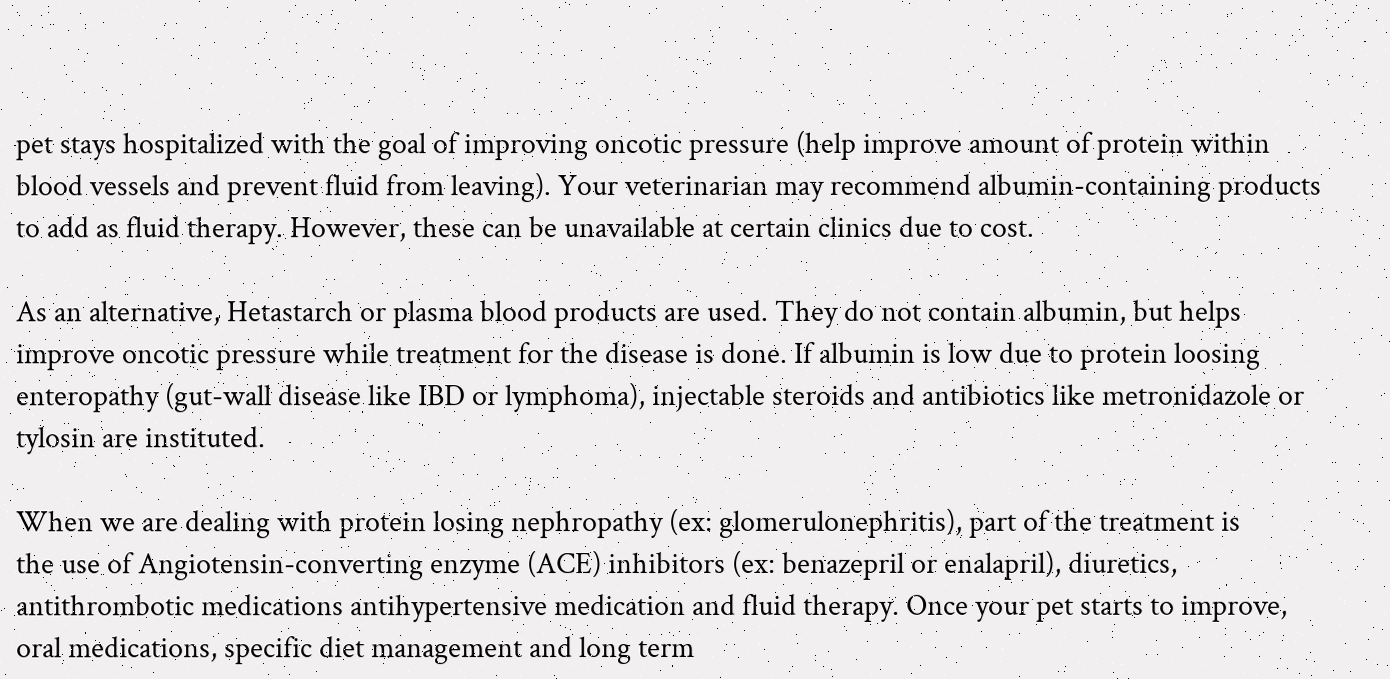pet stays hospitalized with the goal of improving oncotic pressure (help improve amount of protein within blood vessels and prevent fluid from leaving). Your veterinarian may recommend albumin-containing products to add as fluid therapy. However, these can be unavailable at certain clinics due to cost.

As an alternative, Hetastarch or plasma blood products are used. They do not contain albumin, but helps improve oncotic pressure while treatment for the disease is done. If albumin is low due to protein loosing enteropathy (gut-wall disease like IBD or lymphoma), injectable steroids and antibiotics like metronidazole or tylosin are instituted.

When we are dealing with protein losing nephropathy (ex: glomerulonephritis), part of the treatment is
the use of Angiotensin-converting enzyme (ACE) inhibitors (ex: benazepril or enalapril), diuretics, antithrombotic medications antihypertensive medication and fluid therapy. Once your pet starts to improve, oral medications, specific diet management and long term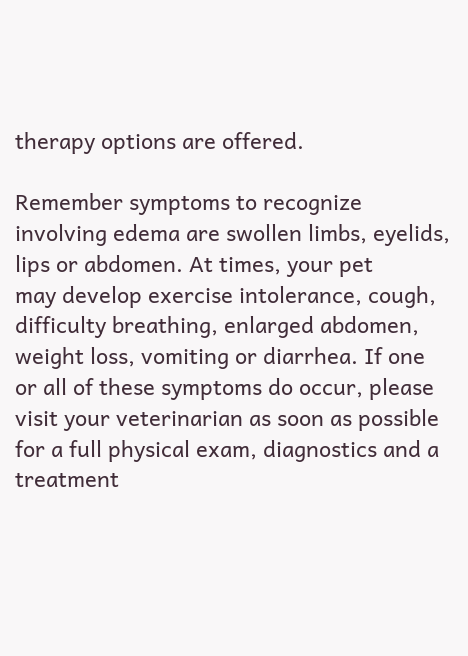therapy options are offered.

Remember symptoms to recognize involving edema are swollen limbs, eyelids, lips or abdomen. At times, your pet
may develop exercise intolerance, cough, difficulty breathing, enlarged abdomen, weight loss, vomiting or diarrhea. If one or all of these symptoms do occur, please visit your veterinarian as soon as possible for a full physical exam, diagnostics and a treatment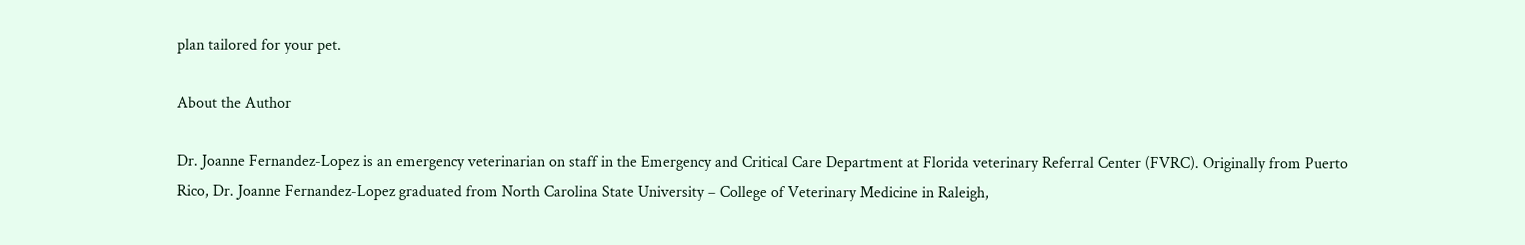plan tailored for your pet.

About the Author

Dr. Joanne Fernandez-Lopez is an emergency veterinarian on staff in the Emergency and Critical Care Department at Florida veterinary Referral Center (FVRC). Originally from Puerto Rico, Dr. Joanne Fernandez-Lopez graduated from North Carolina State University – College of Veterinary Medicine in Raleigh,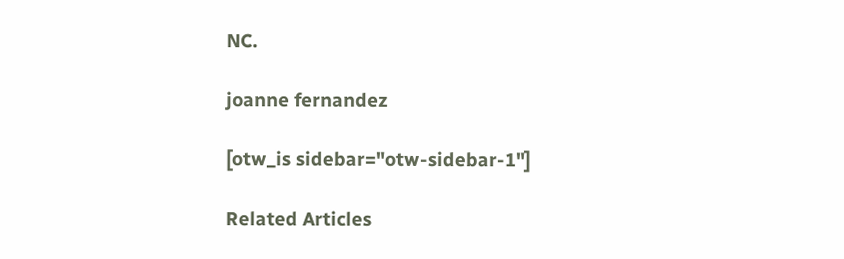NC.

joanne fernandez

[otw_is sidebar="otw-sidebar-1"]

Related Articles